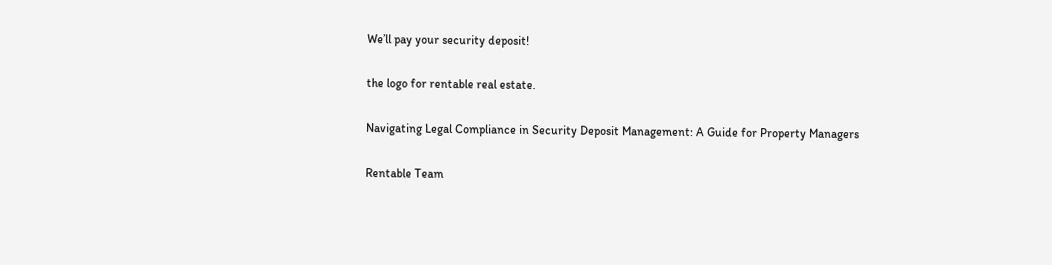We’ll pay your security deposit!

the logo for rentable real estate.

Navigating Legal Compliance in Security Deposit Management: A Guide for Property Managers

Rentable Team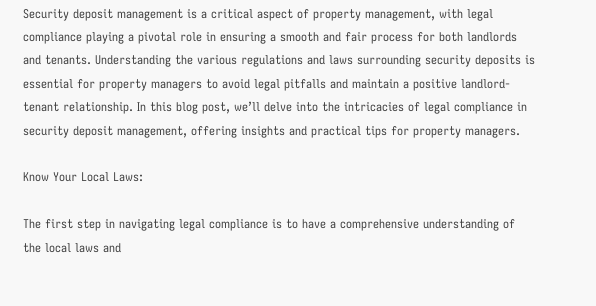Security deposit management is a critical aspect of property management, with legal compliance playing a pivotal role in ensuring a smooth and fair process for both landlords and tenants. Understanding the various regulations and laws surrounding security deposits is essential for property managers to avoid legal pitfalls and maintain a positive landlord-tenant relationship. In this blog post, we’ll delve into the intricacies of legal compliance in security deposit management, offering insights and practical tips for property managers.

Know Your Local Laws:

The first step in navigating legal compliance is to have a comprehensive understanding of the local laws and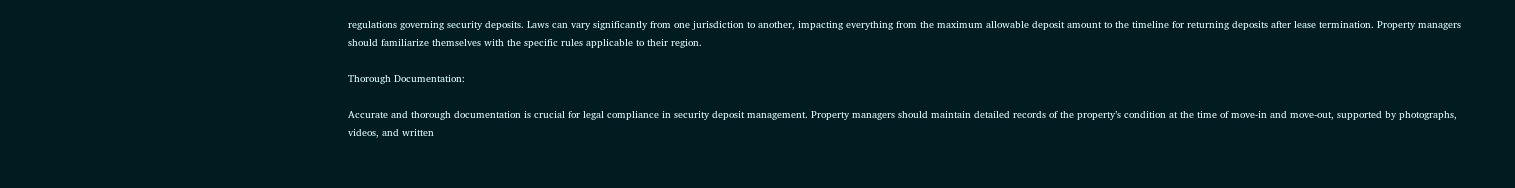regulations governing security deposits. Laws can vary significantly from one jurisdiction to another, impacting everything from the maximum allowable deposit amount to the timeline for returning deposits after lease termination. Property managers should familiarize themselves with the specific rules applicable to their region.

Thorough Documentation:

Accurate and thorough documentation is crucial for legal compliance in security deposit management. Property managers should maintain detailed records of the property’s condition at the time of move-in and move-out, supported by photographs, videos, and written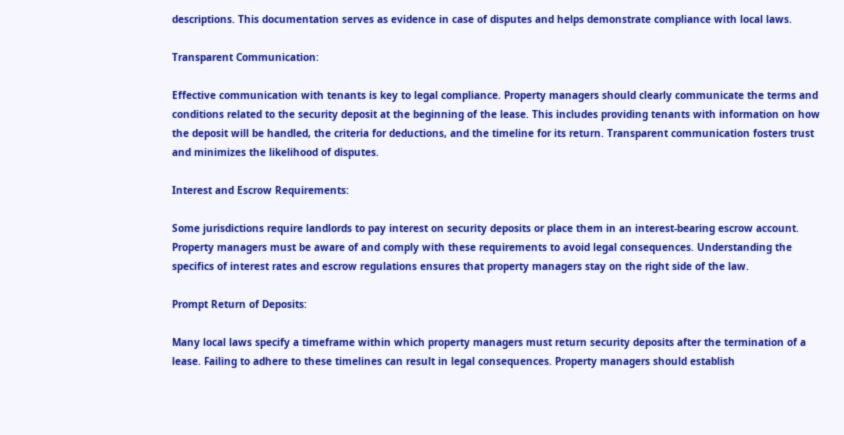descriptions. This documentation serves as evidence in case of disputes and helps demonstrate compliance with local laws.

Transparent Communication:

Effective communication with tenants is key to legal compliance. Property managers should clearly communicate the terms and conditions related to the security deposit at the beginning of the lease. This includes providing tenants with information on how the deposit will be handled, the criteria for deductions, and the timeline for its return. Transparent communication fosters trust and minimizes the likelihood of disputes.

Interest and Escrow Requirements:

Some jurisdictions require landlords to pay interest on security deposits or place them in an interest-bearing escrow account. Property managers must be aware of and comply with these requirements to avoid legal consequences. Understanding the specifics of interest rates and escrow regulations ensures that property managers stay on the right side of the law.

Prompt Return of Deposits:

Many local laws specify a timeframe within which property managers must return security deposits after the termination of a lease. Failing to adhere to these timelines can result in legal consequences. Property managers should establish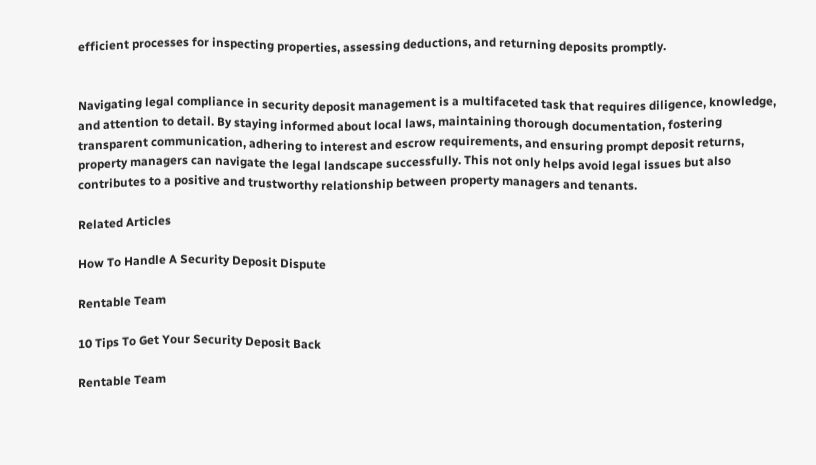efficient processes for inspecting properties, assessing deductions, and returning deposits promptly.


Navigating legal compliance in security deposit management is a multifaceted task that requires diligence, knowledge, and attention to detail. By staying informed about local laws, maintaining thorough documentation, fostering transparent communication, adhering to interest and escrow requirements, and ensuring prompt deposit returns, property managers can navigate the legal landscape successfully. This not only helps avoid legal issues but also contributes to a positive and trustworthy relationship between property managers and tenants.

Related Articles

How To Handle A Security Deposit Dispute

Rentable Team

10 Tips To Get Your Security Deposit Back

Rentable Team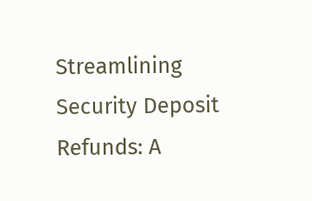Streamlining Security Deposit Refunds: A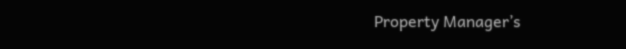Property Manager’s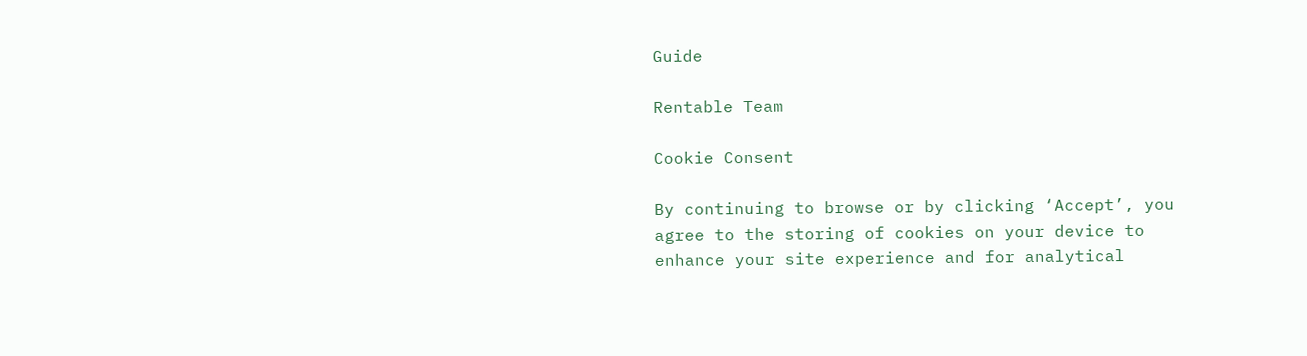Guide

Rentable Team

Cookie Consent

By continuing to browse or by clicking ‘Accept’, you agree to the storing of cookies on your device to enhance your site experience and for analytical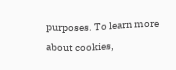purposes. To learn more about cookies,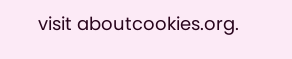visit aboutcookies.org.